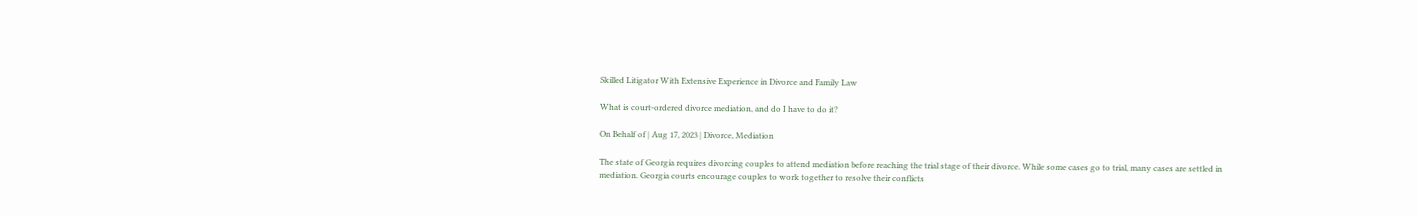Skilled Litigator With Extensive Experience in Divorce and Family Law

What is court-ordered divorce mediation, and do I have to do it?

On Behalf of | Aug 17, 2023 | Divorce, Mediation

The state of Georgia requires divorcing couples to attend mediation before reaching the trial stage of their divorce. While some cases go to trial, many cases are settled in mediation. Georgia courts encourage couples to work together to resolve their conflicts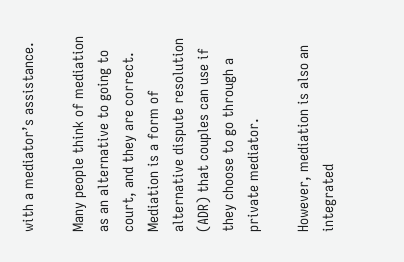with a mediator’s assistance.

Many people think of mediation as an alternative to going to court, and they are correct. Mediation is a form of alternative dispute resolution (ADR) that couples can use if they choose to go through a private mediator.

However, mediation is also an integrated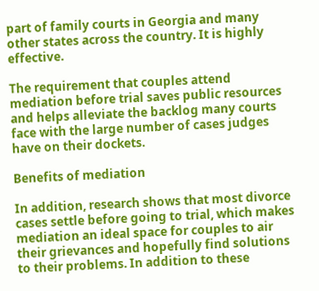part of family courts in Georgia and many other states across the country. It is highly effective.

The requirement that couples attend mediation before trial saves public resources and helps alleviate the backlog many courts face with the large number of cases judges have on their dockets.

Benefits of mediation

In addition, research shows that most divorce cases settle before going to trial, which makes mediation an ideal space for couples to air their grievances and hopefully find solutions to their problems. In addition to these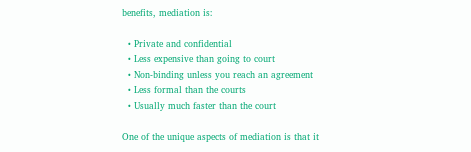benefits, mediation is:

  • Private and confidential
  • Less expensive than going to court
  • Non-binding unless you reach an agreement
  • Less formal than the courts
  • Usually much faster than the court

One of the unique aspects of mediation is that it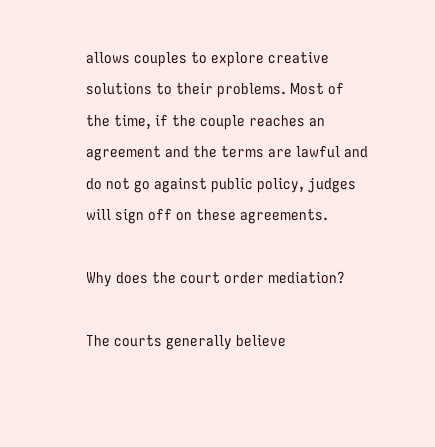allows couples to explore creative solutions to their problems. Most of the time, if the couple reaches an agreement and the terms are lawful and do not go against public policy, judges will sign off on these agreements.

Why does the court order mediation?

The courts generally believe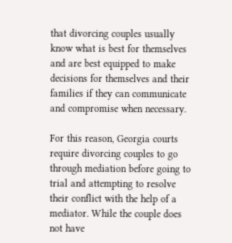that divorcing couples usually know what is best for themselves and are best equipped to make decisions for themselves and their families if they can communicate and compromise when necessary.

For this reason, Georgia courts require divorcing couples to go through mediation before going to trial and attempting to resolve their conflict with the help of a mediator. While the couple does not have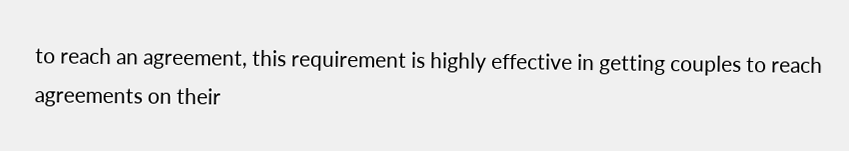to reach an agreement, this requirement is highly effective in getting couples to reach agreements on their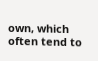own, which often tend to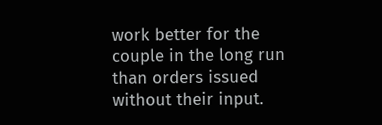work better for the couple in the long run than orders issued without their input.